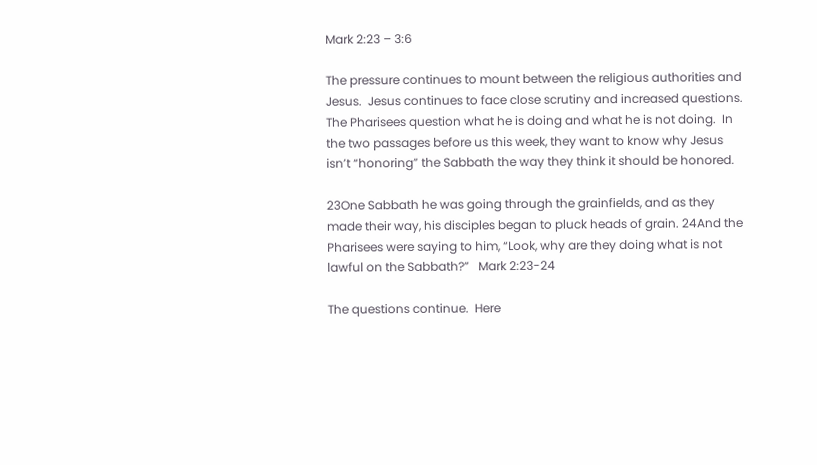Mark 2:23 – 3:6

The pressure continues to mount between the religious authorities and Jesus.  Jesus continues to face close scrutiny and increased questions.  The Pharisees question what he is doing and what he is not doing.  In the two passages before us this week, they want to know why Jesus isn’t “honoring” the Sabbath the way they think it should be honored.

23One Sabbath he was going through the grainfields, and as they made their way, his disciples began to pluck heads of grain. 24And the Pharisees were saying to him, “Look, why are they doing what is not lawful on the Sabbath?”   Mark 2:23-24

The questions continue.  Here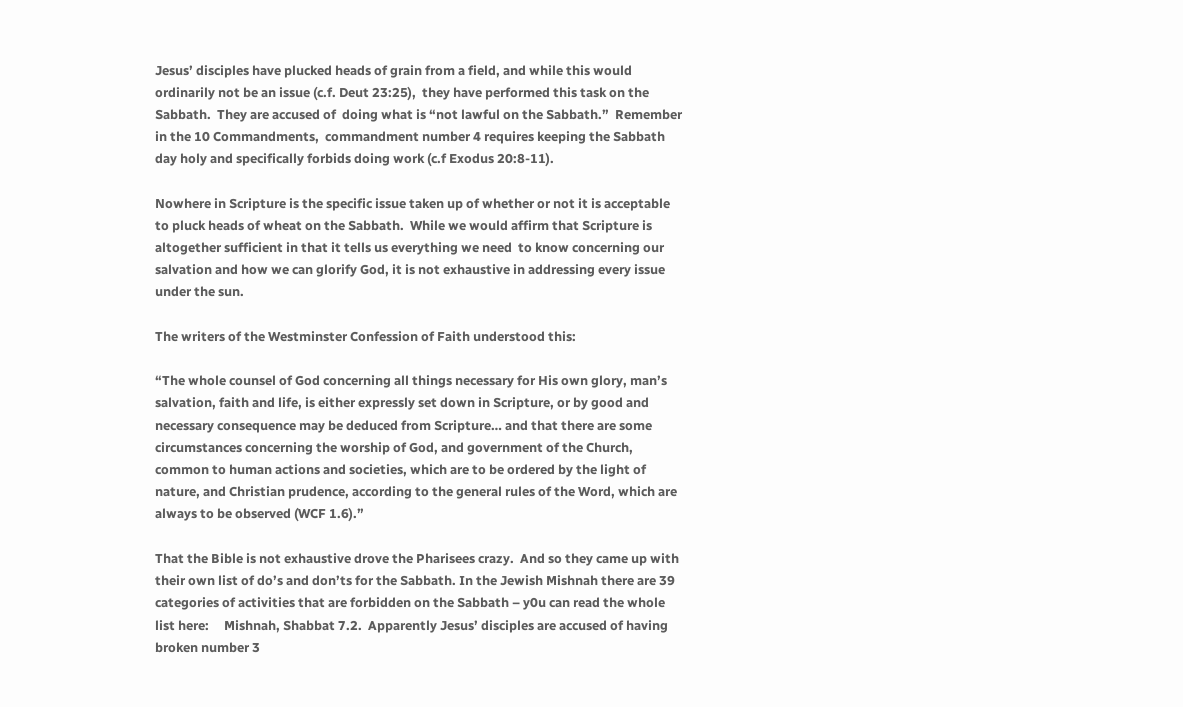Jesus’ disciples have plucked heads of grain from a field, and while this would ordinarily not be an issue (c.f. Deut 23:25),  they have performed this task on the Sabbath.  They are accused of  doing what is “not lawful on the Sabbath.”  Remember in the 10 Commandments,  commandment number 4 requires keeping the Sabbath day holy and specifically forbids doing work (c.f Exodus 20:8-11).

Nowhere in Scripture is the specific issue taken up of whether or not it is acceptable to pluck heads of wheat on the Sabbath.  While we would affirm that Scripture is altogether sufficient in that it tells us everything we need  to know concerning our salvation and how we can glorify God, it is not exhaustive in addressing every issue under the sun.

The writers of the Westminster Confession of Faith understood this:

“The whole counsel of God concerning all things necessary for His own glory, man’s salvation, faith and life, is either expressly set down in Scripture, or by good and necessary consequence may be deduced from Scripture… and that there are some circumstances concerning the worship of God, and government of the Church, common to human actions and societies, which are to be ordered by the light of nature, and Christian prudence, according to the general rules of the Word, which are always to be observed (WCF 1.6).”

That the Bible is not exhaustive drove the Pharisees crazy.  And so they came up with their own list of do’s and don’ts for the Sabbath. In the Jewish Mishnah there are 39 categories of activities that are forbidden on the Sabbath – y0u can read the whole list here:     Mishnah, Shabbat 7.2.  Apparently Jesus’ disciples are accused of having broken number 3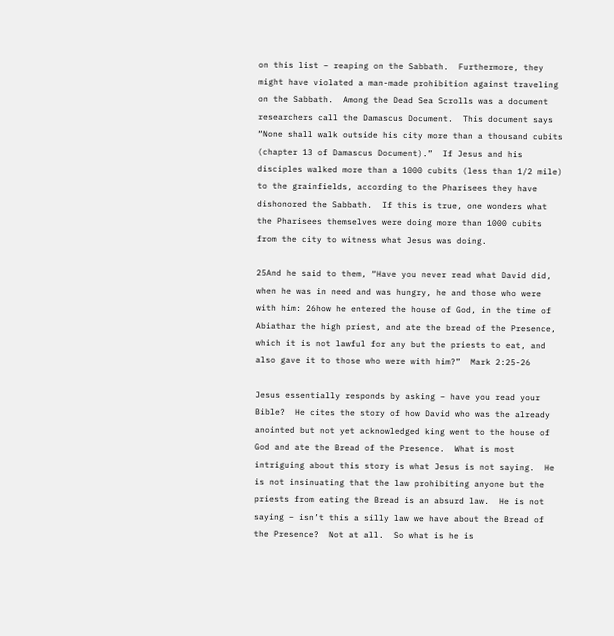on this list – reaping on the Sabbath.  Furthermore, they might have violated a man-made prohibition against traveling on the Sabbath.  Among the Dead Sea Scrolls was a document researchers call the Damascus Document.  This document says “None shall walk outside his city more than a thousand cubits (chapter 13 of Damascus Document).”  If Jesus and his disciples walked more than a 1000 cubits (less than 1/2 mile) to the grainfields, according to the Pharisees they have dishonored the Sabbath.  If this is true, one wonders what the Pharisees themselves were doing more than 1000 cubits from the city to witness what Jesus was doing.

25And he said to them, “Have you never read what David did, when he was in need and was hungry, he and those who were with him: 26how he entered the house of God, in the time of Abiathar the high priest, and ate the bread of the Presence, which it is not lawful for any but the priests to eat, and also gave it to those who were with him?”  Mark 2:25-26

Jesus essentially responds by asking – have you read your Bible?  He cites the story of how David who was the already anointed but not yet acknowledged king went to the house of God and ate the Bread of the Presence.  What is most intriguing about this story is what Jesus is not saying.  He is not insinuating that the law prohibiting anyone but the priests from eating the Bread is an absurd law.  He is not saying – isn’t this a silly law we have about the Bread of the Presence?  Not at all.  So what is he is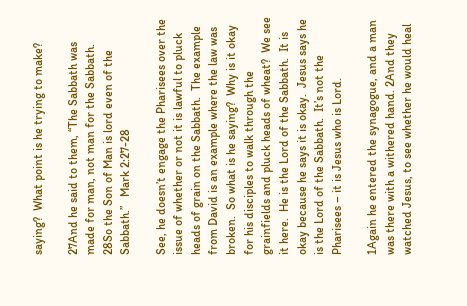saying?  What point is he trying to make?

27And he said to them, “The Sabbath was made for man, not man for the Sabbath. 28So the Son of Man is lord even of the Sabbath.”   Mark 2:27-28

See, he doesn’t engage the Pharisees over the issue of whether or not it is lawful to pluck heads of grain on the Sabbath.  The example from David is an example where the law was broken.  So what is he saying?  Why is it okay for his disciples to walk through the grainfields and pluck heads of wheat?  We see it here.  He is the Lord of the Sabbath.  It is okay because he says it is okay.  Jesus says he is the Lord of the Sabbath.  It’s not the Pharisees – it is Jesus who is Lord.

1Again he entered the synagogue, and a man was there with a withered hand. 2And they watched Jesus, to see whether he would heal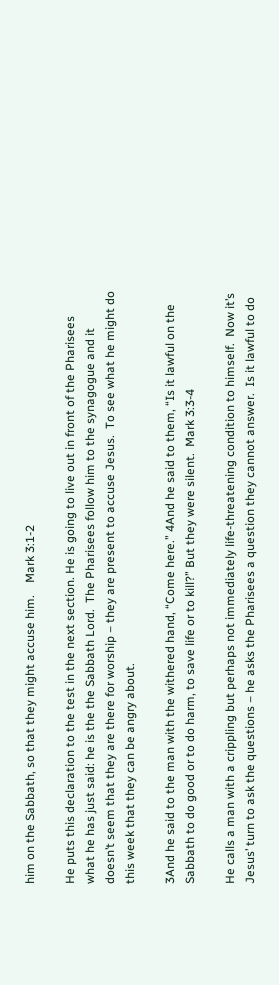him on the Sabbath, so that they might accuse him.    Mark 3:1-2

He puts this declaration to the test in the next section. He is going to live out in front of the Pharisees what he has just said: he is the the Sabbath Lord.  The Pharisees follow him to the synagogue and it doesn’t seem that they are there for worship – they are present to accuse Jesus.  To see what he might do this week that they can be angry about.

3And he said to the man with the withered hand, “Come here.” 4And he said to them, “Is it lawful on the Sabbath to do good or to do harm, to save life or to kill?” But they were silent.  Mark 3:3-4

He calls a man with a crippling but perhaps not immediately life-threatening condition to himself.  Now it’s Jesus’ turn to ask the questions – he asks the Pharisees a question they cannot answer.  Is it lawful to do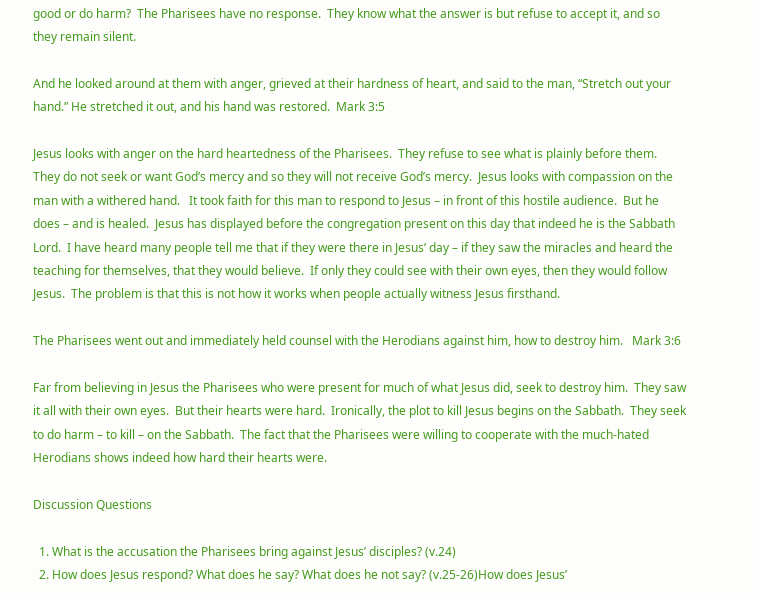good or do harm?  The Pharisees have no response.  They know what the answer is but refuse to accept it, and so they remain silent.

And he looked around at them with anger, grieved at their hardness of heart, and said to the man, “Stretch out your hand.” He stretched it out, and his hand was restored.  Mark 3:5

Jesus looks with anger on the hard heartedness of the Pharisees.  They refuse to see what is plainly before them.  They do not seek or want God’s mercy and so they will not receive God’s mercy.  Jesus looks with compassion on the man with a withered hand.   It took faith for this man to respond to Jesus – in front of this hostile audience.  But he does – and is healed.  Jesus has displayed before the congregation present on this day that indeed he is the Sabbath Lord.  I have heard many people tell me that if they were there in Jesus’ day – if they saw the miracles and heard the teaching for themselves, that they would believe.  If only they could see with their own eyes, then they would follow Jesus.  The problem is that this is not how it works when people actually witness Jesus firsthand.

The Pharisees went out and immediately held counsel with the Herodians against him, how to destroy him.   Mark 3:6

Far from believing in Jesus the Pharisees who were present for much of what Jesus did, seek to destroy him.  They saw it all with their own eyes.  But their hearts were hard.  Ironically, the plot to kill Jesus begins on the Sabbath.  They seek to do harm – to kill – on the Sabbath.  The fact that the Pharisees were willing to cooperate with the much-hated Herodians shows indeed how hard their hearts were.

Discussion Questions

  1. What is the accusation the Pharisees bring against Jesus’ disciples? (v.24)
  2. How does Jesus respond? What does he say? What does he not say? (v.25-26)How does Jesus’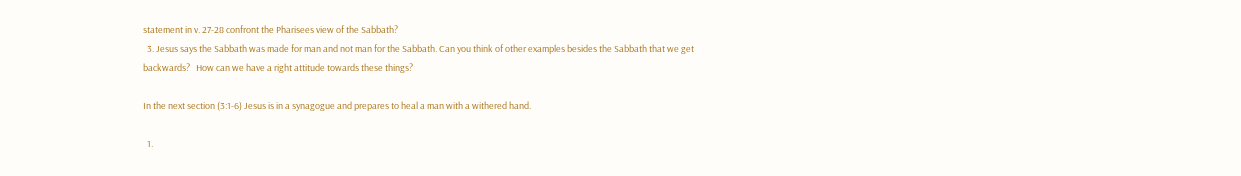statement in v. 27-28 confront the Pharisees view of the Sabbath?
  3. Jesus says the Sabbath was made for man and not man for the Sabbath. Can you think of other examples besides the Sabbath that we get backwards?   How can we have a right attitude towards these things?

In the next section (3:1-6) Jesus is in a synagogue and prepares to heal a man with a withered hand.

  1.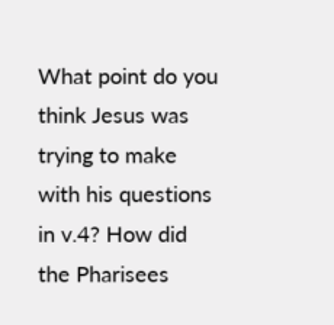What point do you think Jesus was trying to make with his questions in v.4? How did the Pharisees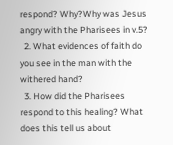respond? Why?Why was Jesus angry with the Pharisees in v.5?
  2. What evidences of faith do you see in the man with the withered hand?
  3. How did the Pharisees respond to this healing? What does this tell us about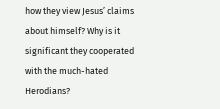how they view Jesus’ claims about himself? Why is it significant they cooperated with the much-hated Herodians?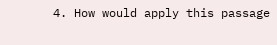4. How would apply this passage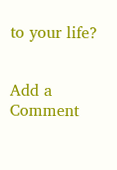to your life?


Add a Comment